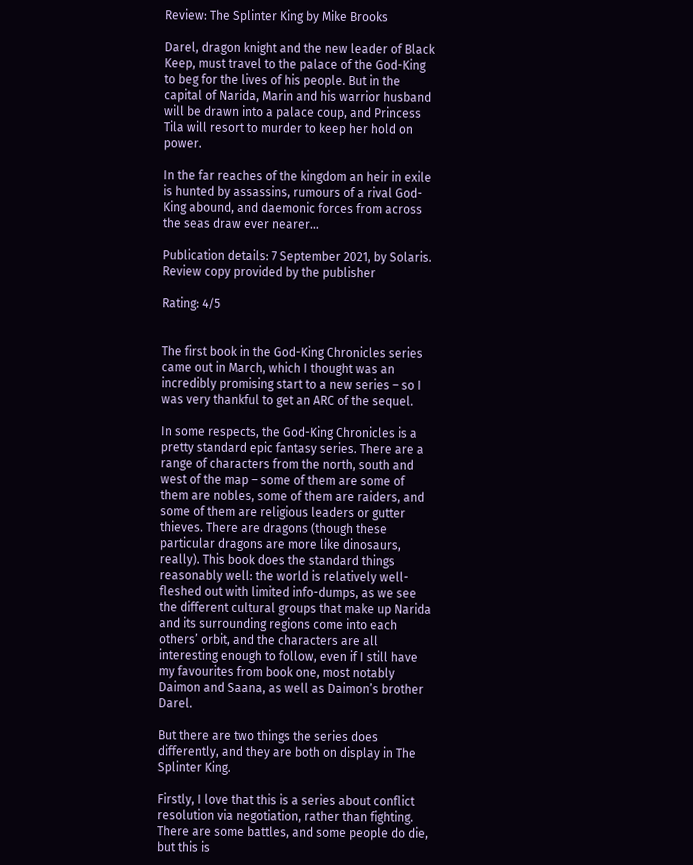Review: The Splinter King by Mike Brooks

Darel, dragon knight and the new leader of Black Keep, must travel to the palace of the God-King to beg for the lives of his people. But in the capital of Narida, Marin and his warrior husband will be drawn into a palace coup, and Princess Tila will resort to murder to keep her hold on power.

In the far reaches of the kingdom an heir in exile is hunted by assassins, rumours of a rival God-King abound, and daemonic forces from across the seas draw ever nearer…

Publication details: 7 September 2021, by Solaris. Review copy provided by the publisher

Rating: 4/5


The first book in the God-King Chronicles series came out in March, which I thought was an incredibly promising start to a new series – so I was very thankful to get an ARC of the sequel.

In some respects, the God-King Chronicles is a pretty standard epic fantasy series. There are a range of characters from the north, south and west of the map – some of them are some of them are nobles, some of them are raiders, and some of them are religious leaders or gutter thieves. There are dragons (though these particular dragons are more like dinosaurs, really). This book does the standard things reasonably well: the world is relatively well-fleshed out with limited info-dumps, as we see the different cultural groups that make up Narida and its surrounding regions come into each others’ orbit, and the characters are all interesting enough to follow, even if I still have my favourites from book one, most notably Daimon and Saana, as well as Daimon’s brother Darel.

But there are two things the series does differently, and they are both on display in The Splinter King.

Firstly, I love that this is a series about conflict resolution via negotiation, rather than fighting. There are some battles, and some people do die, but this is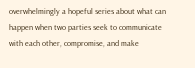overwhelmingly a hopeful series about what can happen when two parties seek to communicate with each other, compromise, and make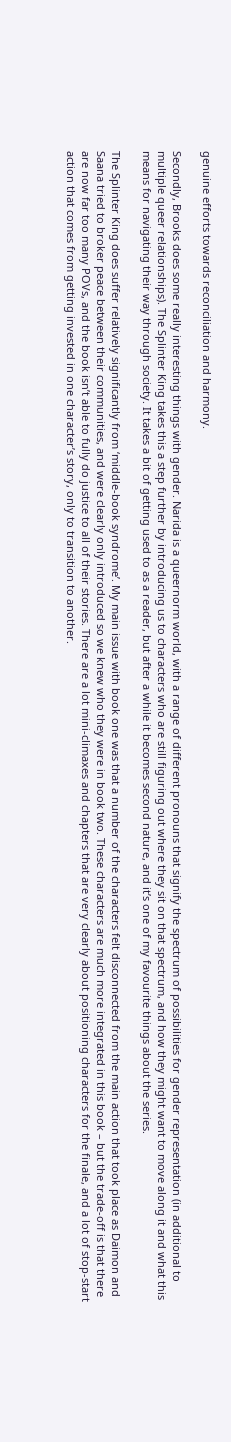genuine efforts towards reconciliation and harmony.

Secondly, Brooks does some really interesting things with gender. Narida is a queernorm world, with a range of different pronouns that signify the spectrum of possibilities for gender representation (in additional to multiple queer relationships). The Splinter King takes this a step further by introducing us to characters who are still figuring out where they sit on that spectrum, and how they might want to move along it and what this means for navigating their way through society. It takes a bit of getting used to as a reader, but after a while it becomes second nature, and it’s one of my favourite things about the series.

The Splinter King does suffer relatively significantly from ‘middle-book syndrome’. My main issue with book one was that a number of the characters felt disconnected from the main action that took place as Daimon and Saana tried to broker peace between their communities, and were clearly only introduced so we knew who they were in book two. These characters are much more integrated in this book – but the trade-off is that there are now far too many POVs, and the book isn’t able to fully do justice to all of their stories. There are a lot mini-climaxes and chapters that are very clearly about positioning characters for the finale, and a lot of stop-start action that comes from getting invested in one character’s story, only to transition to another.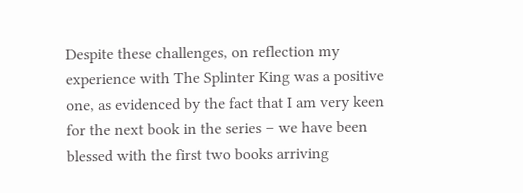Despite these challenges, on reflection my experience with The Splinter King was a positive one, as evidenced by the fact that I am very keen for the next book in the series – we have been blessed with the first two books arriving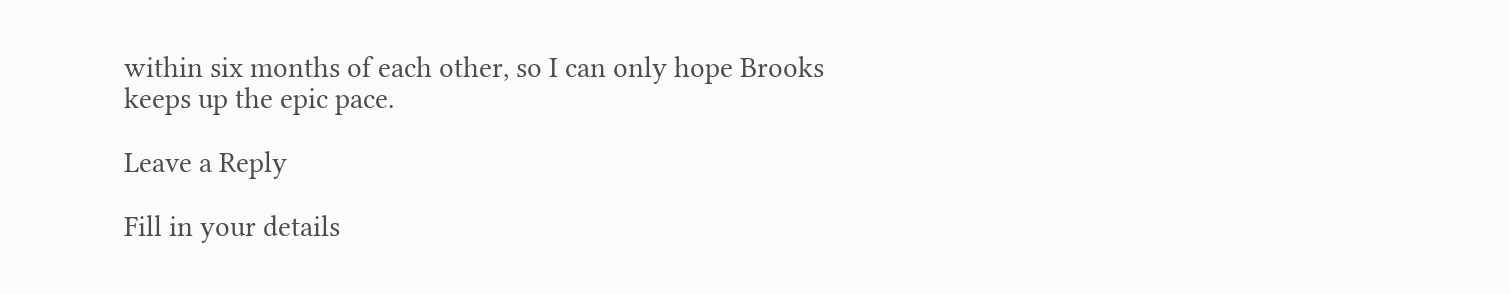within six months of each other, so I can only hope Brooks keeps up the epic pace.

Leave a Reply

Fill in your details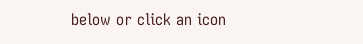below or click an icon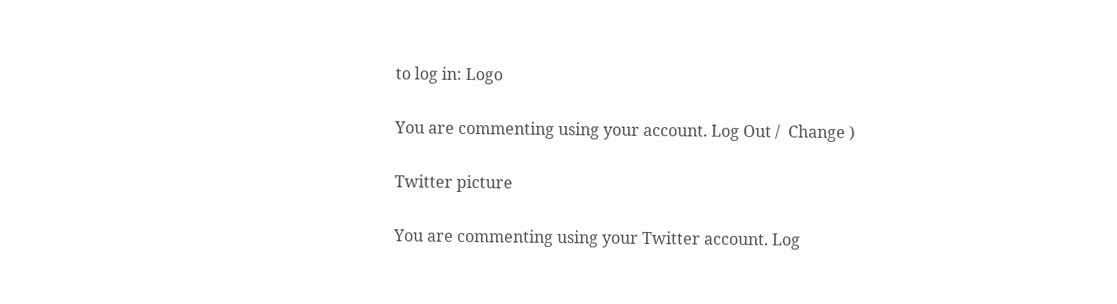to log in: Logo

You are commenting using your account. Log Out /  Change )

Twitter picture

You are commenting using your Twitter account. Log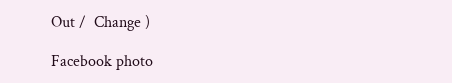Out /  Change )

Facebook photo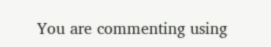You are commenting using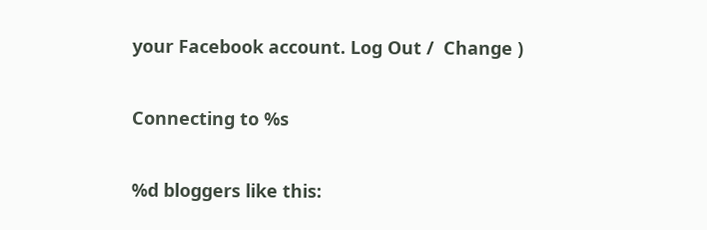your Facebook account. Log Out /  Change )

Connecting to %s

%d bloggers like this: